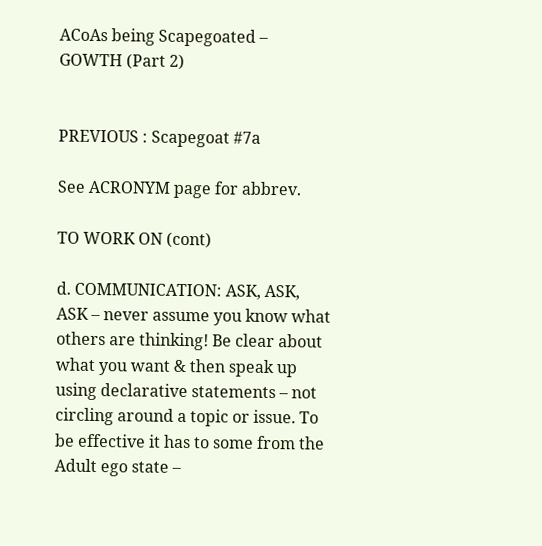ACoAs being Scapegoated – GOWTH (Part 2)


PREVIOUS : Scapegoat #7a

See ACRONYM page for abbrev.

TO WORK ON (cont)

d. COMMUNICATION: ASK, ASK, ASK – never assume you know what others are thinking! Be clear about what you want & then speak up using declarative statements – not circling around a topic or issue. To be effective it has to some from the Adult ego state –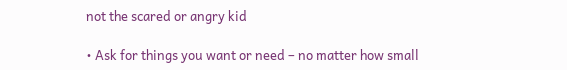not the scared or angry kid

• Ask for things you want or need – no matter how small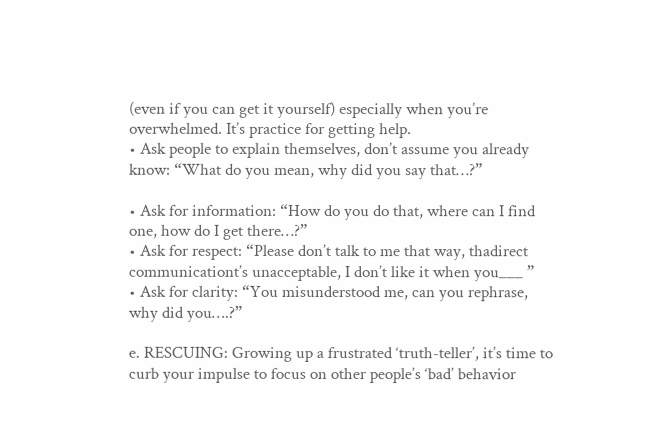(even if you can get it yourself) especially when you’re overwhelmed. It’s practice for getting help.
• Ask people to explain themselves, don’t assume you already know: “What do you mean, why did you say that…?”

• Ask for information: “How do you do that, where can I find one, how do I get there…?”
• Ask for respect: “Please don’t talk to me that way, thadirect communicationt’s unacceptable, I don’t like it when you___ ”
• Ask for clarity: “You misunderstood me, can you rephrase, why did you….?”

e. RESCUING: Growing up a frustrated ‘truth-teller’, it’s time to curb your impulse to focus on other people’s ‘bad’ behavior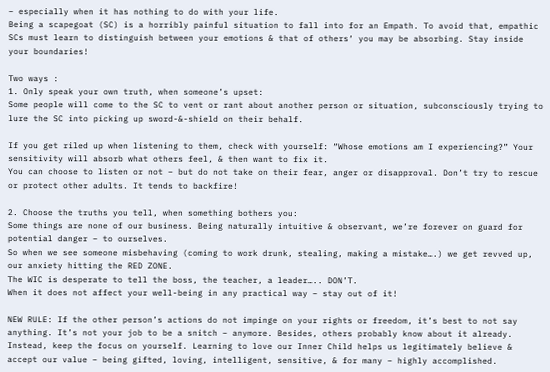– especially when it has nothing to do with your life.
Being a scapegoat (SC) is a horribly painful situation to fall into for an Empath. To avoid that, empathic SCs must learn to distinguish between your emotions & that of others‘ you may be absorbing. Stay inside your boundaries!

Two ways :
1. Only speak your own truth, when someone’s upset:
Some people will come to the SC to vent or rant about another person or situation, subconsciously trying to lure the SC into picking up sword-&-shield on their behalf.

If you get riled up when listening to them, check with yourself: “Whose emotions am I experiencing?” Your sensitivity will absorb what others feel, & then want to fix it.
You can choose to listen or not – but do not take on their fear, anger or disapproval. Don’t try to rescue or protect other adults. It tends to backfire!

2. Choose the truths you tell, when something bothers you:
Some things are none of our business. Being naturally intuitive & observant, we’re forever on guard for potential danger – to ourselves.
So when we see someone misbehaving (coming to work drunk, stealing, making a mistake….) we get revved up, our anxiety hitting the RED ZONE.
The WIC is desperate to tell the boss, the teacher, a leader….. DON’T.
When it does not affect your well-being in any practical way – stay out of it!

NEW RULE: If the other person’s actions do not impinge on your rights or freedom, it’s best to not say anything. It’s not your job to be a snitch – anymore. Besides, others probably know about it already.
Instead, keep the focus on yourself. Learning to love our Inner Child helps us legitimately believe & accept our value – being gifted, loving, intelligent, sensitive, & for many – highly accomplished.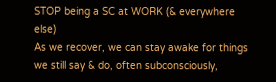STOP being a SC at WORK (& everywhere else)
As we recover, we can stay awake for things we still say & do, often subconsciously,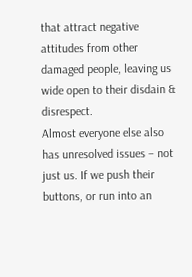that attract negative attitudes from other damaged people, leaving us wide open to their disdain & disrespect.
Almost everyone else also has unresolved issues – not just us. If we push their buttons, or run into an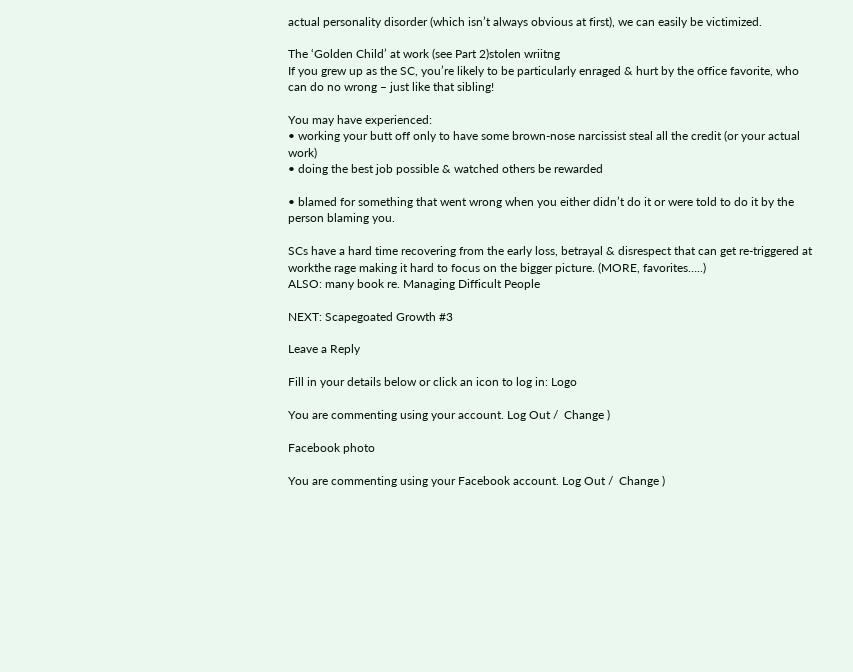actual personality disorder (which isn’t always obvious at first), we can easily be victimized.

The ‘Golden Child’ at work (see Part 2)stolen wriitng
If you grew up as the SC, you’re likely to be particularly enraged & hurt by the office favorite, who can do no wrong – just like that sibling!

You may have experienced:
• working your butt off only to have some brown-nose narcissist steal all the credit (or your actual work)
• doing the best job possible & watched others be rewarded

• blamed for something that went wrong when you either didn’t do it or were told to do it by the person blaming you.

SCs have a hard time recovering from the early loss, betrayal & disrespect that can get re-triggered at workthe rage making it hard to focus on the bigger picture. (MORE, favorites…..)
ALSO: many book re. Managing Difficult People

NEXT: Scapegoated Growth #3

Leave a Reply

Fill in your details below or click an icon to log in: Logo

You are commenting using your account. Log Out /  Change )

Facebook photo

You are commenting using your Facebook account. Log Out /  Change )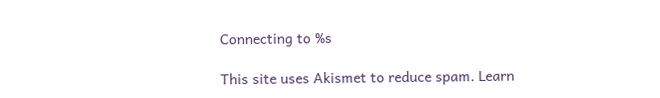Connecting to %s

This site uses Akismet to reduce spam. Learn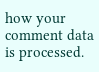how your comment data is processed.